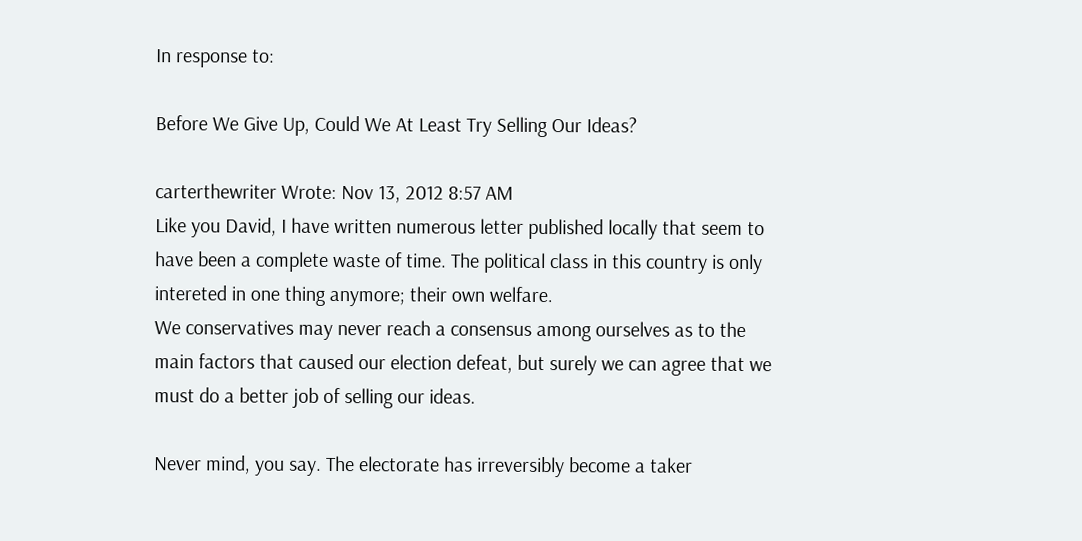In response to:

Before We Give Up, Could We At Least Try Selling Our Ideas?

carterthewriter Wrote: Nov 13, 2012 8:57 AM
Like you David, I have written numerous letter published locally that seem to have been a complete waste of time. The political class in this country is only intereted in one thing anymore; their own welfare.
We conservatives may never reach a consensus among ourselves as to the main factors that caused our election defeat, but surely we can agree that we must do a better job of selling our ideas.

Never mind, you say. The electorate has irreversibly become a taker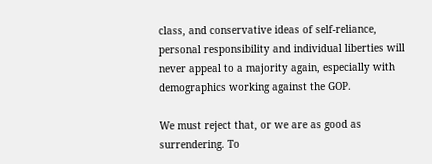class, and conservative ideas of self-reliance, personal responsibility and individual liberties will never appeal to a majority again, especially with demographics working against the GOP.

We must reject that, or we are as good as surrendering. To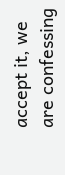accept it, we are confessing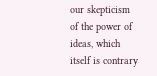our skepticism of the power of ideas, which itself is contrary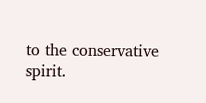to the conservative spirit.